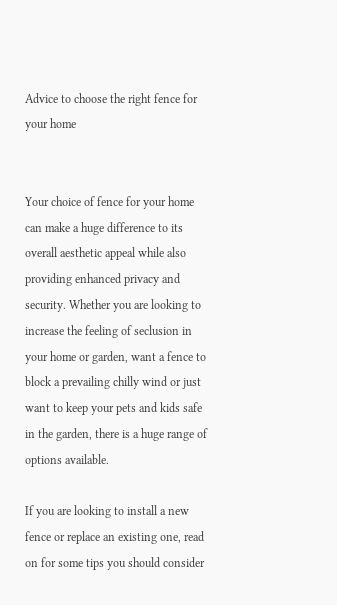Advice to choose the right fence for your home


Your choice of fence for your home can make a huge difference to its overall aesthetic appeal while also providing enhanced privacy and security. Whether you are looking to increase the feeling of seclusion in your home or garden, want a fence to block a prevailing chilly wind or just want to keep your pets and kids safe in the garden, there is a huge range of options available.

If you are looking to install a new fence or replace an existing one, read on for some tips you should consider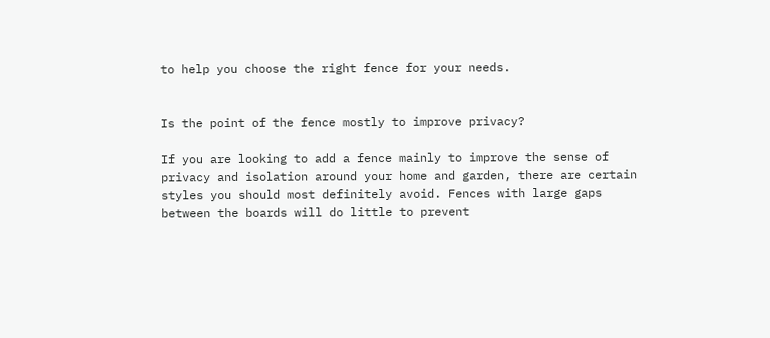to help you choose the right fence for your needs.


Is the point of the fence mostly to improve privacy?

If you are looking to add a fence mainly to improve the sense of privacy and isolation around your home and garden, there are certain styles you should most definitely avoid. Fences with large gaps between the boards will do little to prevent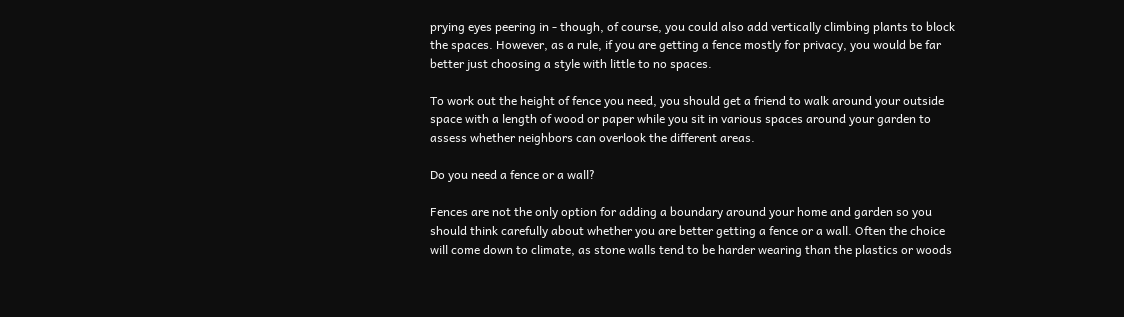prying eyes peering in - though, of course, you could also add vertically climbing plants to block the spaces. However, as a rule, if you are getting a fence mostly for privacy, you would be far better just choosing a style with little to no spaces.

To work out the height of fence you need, you should get a friend to walk around your outside space with a length of wood or paper while you sit in various spaces around your garden to assess whether neighbors can overlook the different areas.

Do you need a fence or a wall?

Fences are not the only option for adding a boundary around your home and garden so you should think carefully about whether you are better getting a fence or a wall. Often the choice will come down to climate, as stone walls tend to be harder wearing than the plastics or woods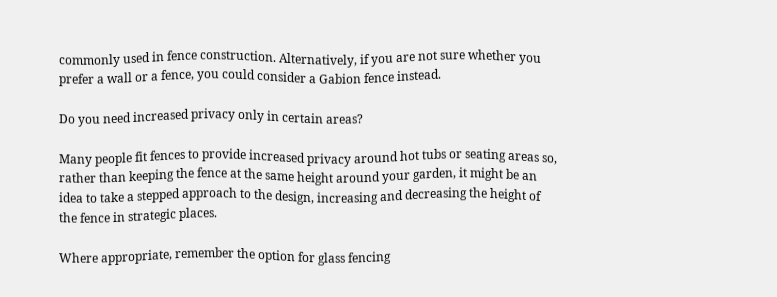commonly used in fence construction. Alternatively, if you are not sure whether you prefer a wall or a fence, you could consider a Gabion fence instead.

Do you need increased privacy only in certain areas?

Many people fit fences to provide increased privacy around hot tubs or seating areas so, rather than keeping the fence at the same height around your garden, it might be an idea to take a stepped approach to the design, increasing and decreasing the height of the fence in strategic places.

Where appropriate, remember the option for glass fencing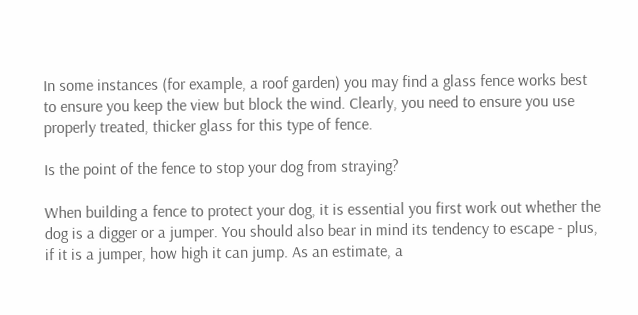In some instances (for example, a roof garden) you may find a glass fence works best to ensure you keep the view but block the wind. Clearly, you need to ensure you use properly treated, thicker glass for this type of fence.

Is the point of the fence to stop your dog from straying?

When building a fence to protect your dog, it is essential you first work out whether the dog is a digger or a jumper. You should also bear in mind its tendency to escape - plus, if it is a jumper, how high it can jump. As an estimate, a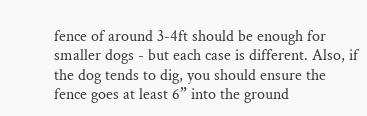fence of around 3-4ft should be enough for smaller dogs - but each case is different. Also, if the dog tends to dig, you should ensure the fence goes at least 6” into the ground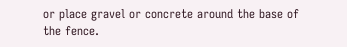or place gravel or concrete around the base of the fence.